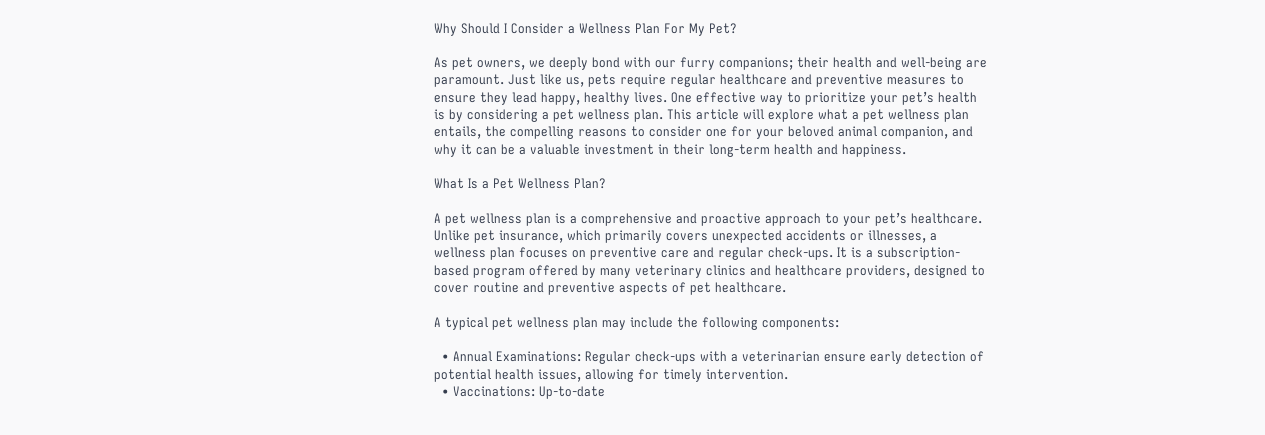Why Should I Consider a Wellness Plan For My Pet?

As pet owners, we deeply bond with our furry companions; their health and well-being are paramount. Just like us, pets require regular healthcare and preventive measures to ensure they lead happy, healthy lives. One effective way to prioritize your pet’s health is by considering a pet wellness plan. This article will explore what a pet wellness plan entails, the compelling reasons to consider one for your beloved animal companion, and why it can be a valuable investment in their long-term health and happiness.

What Is a Pet Wellness Plan?

A pet wellness plan is a comprehensive and proactive approach to your pet’s healthcare. Unlike pet insurance, which primarily covers unexpected accidents or illnesses, a wellness plan focuses on preventive care and regular check-ups. It is a subscription-based program offered by many veterinary clinics and healthcare providers, designed to cover routine and preventive aspects of pet healthcare.

A typical pet wellness plan may include the following components:

  • Annual Examinations: Regular check-ups with a veterinarian ensure early detection of potential health issues, allowing for timely intervention.
  • Vaccinations: Up-to-date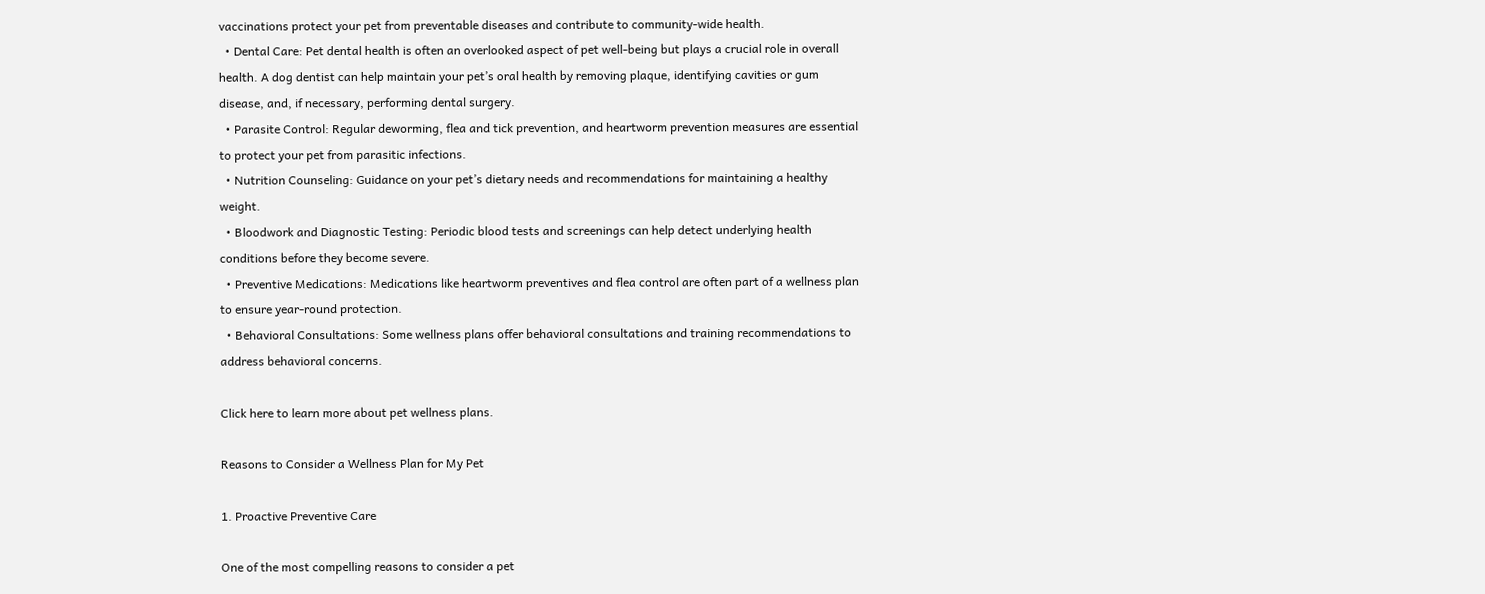vaccinations protect your pet from preventable diseases and contribute to community-wide health.
  • Dental Care: Pet dental health is often an overlooked aspect of pet well-being but plays a crucial role in overall health. A dog dentist can help maintain your pet’s oral health by removing plaque, identifying cavities or gum disease, and, if necessary, performing dental surgery.
  • Parasite Control: Regular deworming, flea and tick prevention, and heartworm prevention measures are essential to protect your pet from parasitic infections.
  • Nutrition Counseling: Guidance on your pet’s dietary needs and recommendations for maintaining a healthy weight.
  • Bloodwork and Diagnostic Testing: Periodic blood tests and screenings can help detect underlying health conditions before they become severe.
  • Preventive Medications: Medications like heartworm preventives and flea control are often part of a wellness plan to ensure year-round protection.
  • Behavioral Consultations: Some wellness plans offer behavioral consultations and training recommendations to address behavioral concerns.

Click here to learn more about pet wellness plans.

Reasons to Consider a Wellness Plan for My Pet

1. Proactive Preventive Care

One of the most compelling reasons to consider a pet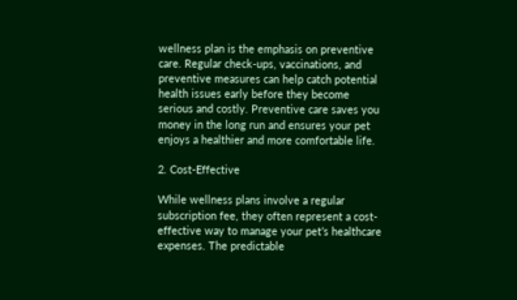wellness plan is the emphasis on preventive care. Regular check-ups, vaccinations, and preventive measures can help catch potential health issues early before they become serious and costly. Preventive care saves you money in the long run and ensures your pet enjoys a healthier and more comfortable life.

2. Cost-Effective

While wellness plans involve a regular subscription fee, they often represent a cost-effective way to manage your pet’s healthcare expenses. The predictable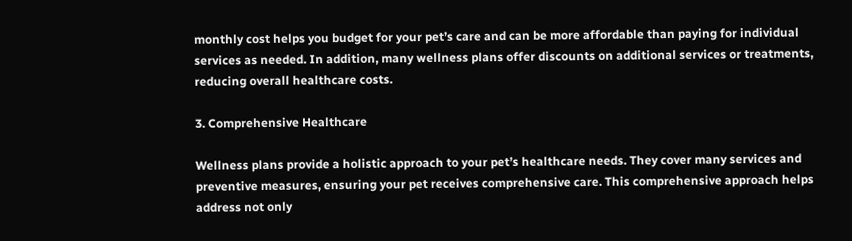monthly cost helps you budget for your pet’s care and can be more affordable than paying for individual services as needed. In addition, many wellness plans offer discounts on additional services or treatments, reducing overall healthcare costs.

3. Comprehensive Healthcare

Wellness plans provide a holistic approach to your pet’s healthcare needs. They cover many services and preventive measures, ensuring your pet receives comprehensive care. This comprehensive approach helps address not only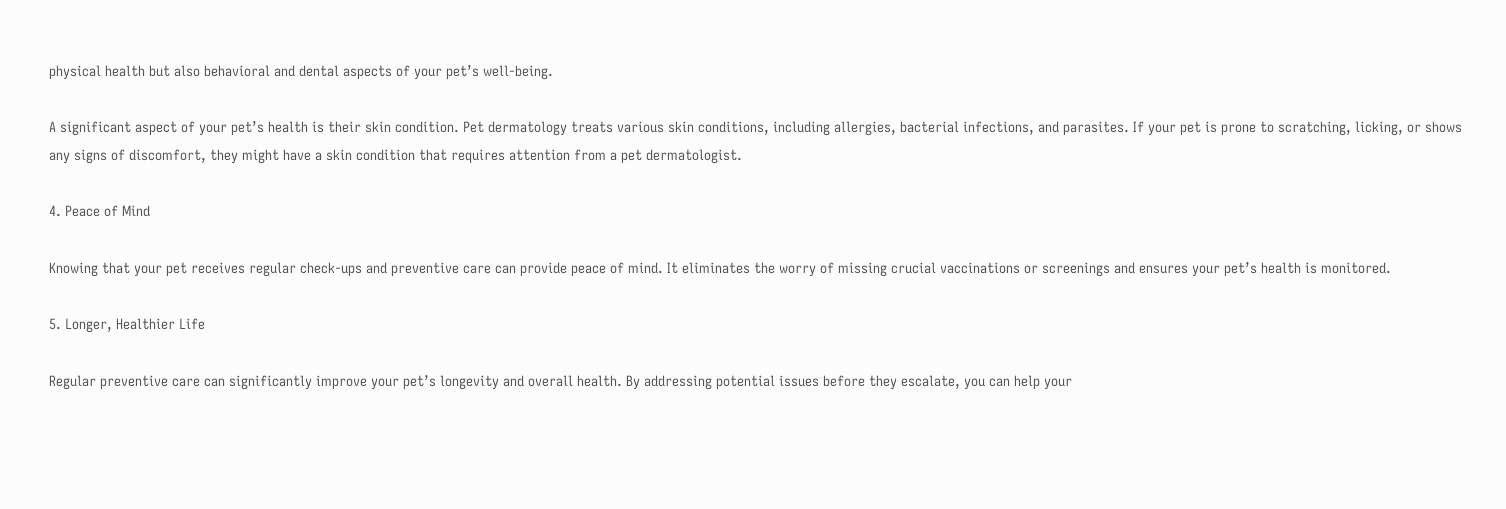physical health but also behavioral and dental aspects of your pet’s well-being.

A significant aspect of your pet’s health is their skin condition. Pet dermatology treats various skin conditions, including allergies, bacterial infections, and parasites. If your pet is prone to scratching, licking, or shows any signs of discomfort, they might have a skin condition that requires attention from a pet dermatologist.

4. Peace of Mind

Knowing that your pet receives regular check-ups and preventive care can provide peace of mind. It eliminates the worry of missing crucial vaccinations or screenings and ensures your pet’s health is monitored.

5. Longer, Healthier Life

Regular preventive care can significantly improve your pet’s longevity and overall health. By addressing potential issues before they escalate, you can help your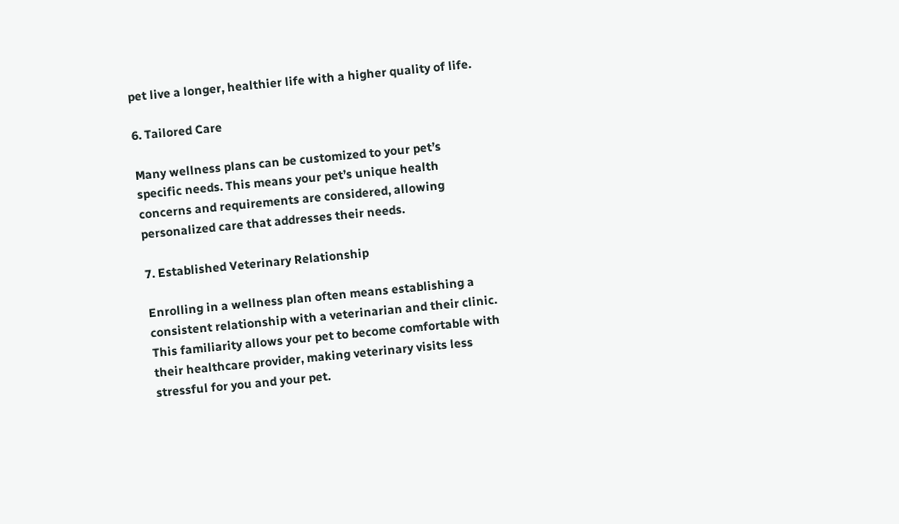pet live a longer, healthier life with a higher quality of life.

6. Tailored Care

Many wellness plans can be customized to your pet’s specific needs. This means your pet’s unique health concerns and requirements are considered, allowing personalized care that addresses their needs.

7. Established Veterinary Relationship

Enrolling in a wellness plan often means establishing a consistent relationship with a veterinarian and their clinic. This familiarity allows your pet to become comfortable with their healthcare provider, making veterinary visits less stressful for you and your pet.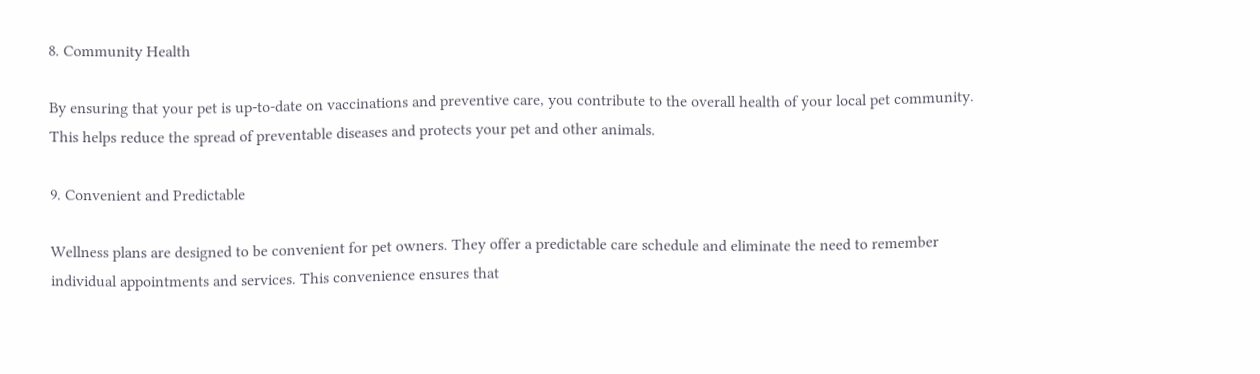8. Community Health

By ensuring that your pet is up-to-date on vaccinations and preventive care, you contribute to the overall health of your local pet community. This helps reduce the spread of preventable diseases and protects your pet and other animals.

9. Convenient and Predictable

Wellness plans are designed to be convenient for pet owners. They offer a predictable care schedule and eliminate the need to remember individual appointments and services. This convenience ensures that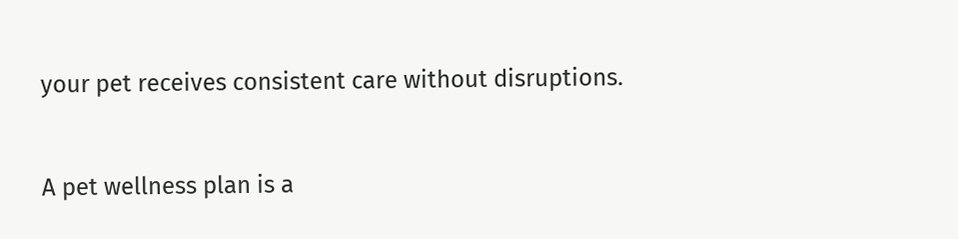your pet receives consistent care without disruptions.


A pet wellness plan is a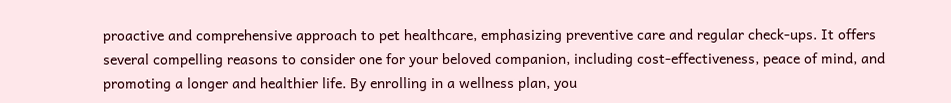proactive and comprehensive approach to pet healthcare, emphasizing preventive care and regular check-ups. It offers several compelling reasons to consider one for your beloved companion, including cost-effectiveness, peace of mind, and promoting a longer and healthier life. By enrolling in a wellness plan, you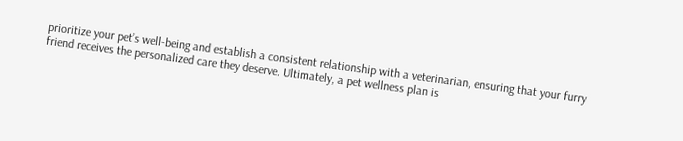prioritize your pet’s well-being and establish a consistent relationship with a veterinarian, ensuring that your furry friend receives the personalized care they deserve. Ultimately, a pet wellness plan is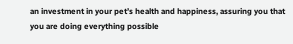an investment in your pet’s health and happiness, assuring you that you are doing everything possible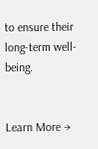to ensure their long-term well-being.


Learn More →